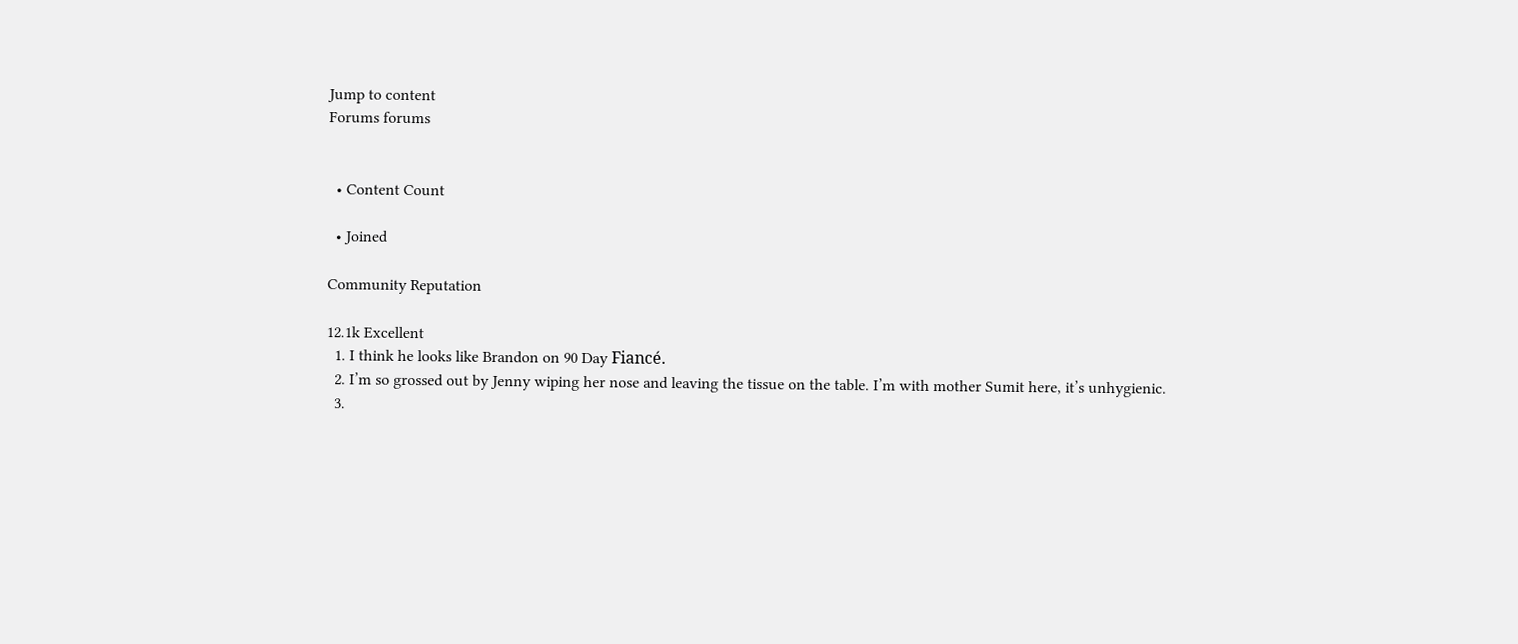Jump to content
Forums forums


  • Content Count

  • Joined

Community Reputation

12.1k Excellent
  1. I think he looks like Brandon on 90 Day Fiancé.
  2. I’m so grossed out by Jenny wiping her nose and leaving the tissue on the table. I’m with mother Sumit here, it’s unhygienic.
  3.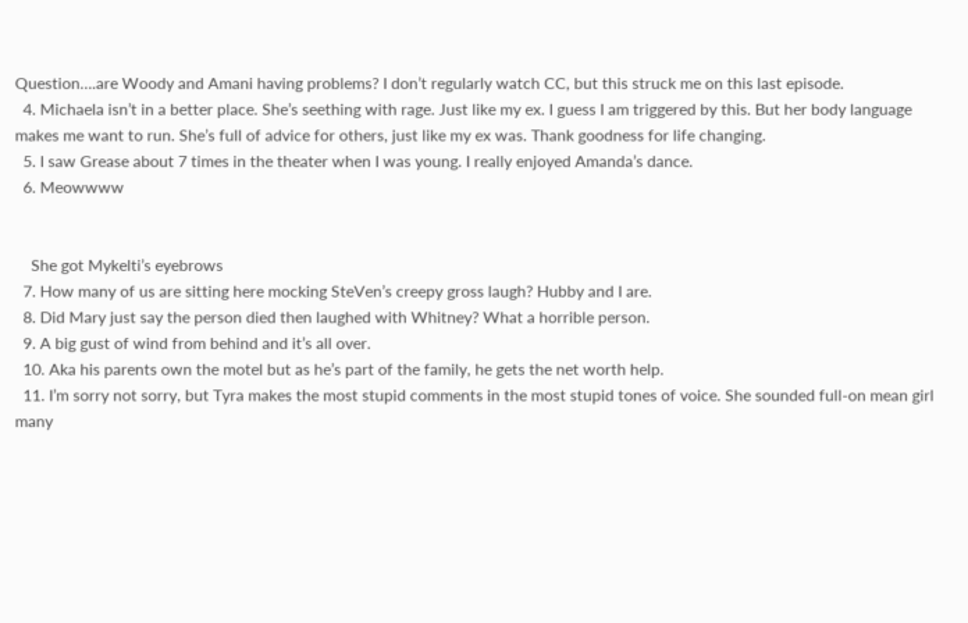Question….are Woody and Amani having problems? I don’t regularly watch CC, but this struck me on this last episode.
  4. Michaela isn’t in a better place. She’s seething with rage. Just like my ex. I guess I am triggered by this. But her body language makes me want to run. She’s full of advice for others, just like my ex was. Thank goodness for life changing.
  5. I saw Grease about 7 times in the theater when I was young. I really enjoyed Amanda’s dance.
  6. Meowwww


    She got Mykelti’s eyebrows
  7. How many of us are sitting here mocking SteVen’s creepy gross laugh? Hubby and I are.
  8. Did Mary just say the person died then laughed with Whitney? What a horrible person.
  9. A big gust of wind from behind and it’s all over.
  10. Aka his parents own the motel but as he’s part of the family, he gets the net worth help.
  11. I’m sorry not sorry, but Tyra makes the most stupid comments in the most stupid tones of voice. She sounded full-on mean girl many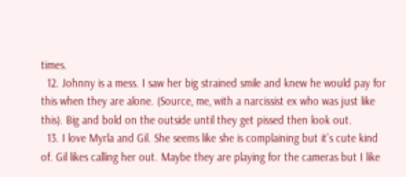times.
  12. Johnny is a mess. I saw her big strained smile and knew he would pay for this when they are alone. (Source, me, with a narcissist ex who was just like this). Big and bold on the outside until they get pissed then look out.
  13. I love Myrla and Gil. She seems like she is complaining but it’s cute kind of. Gil likes calling her out. Maybe they are playing for the cameras but I like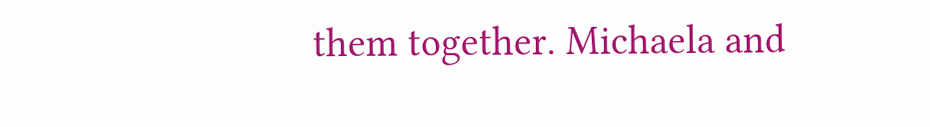them together. Michaela and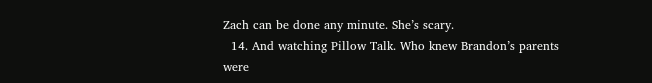Zach can be done any minute. She’s scary.
  14. And watching Pillow Talk. Who knew Brandon’s parents were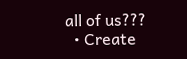all of us???
  • Create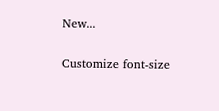New...

Customize font-size